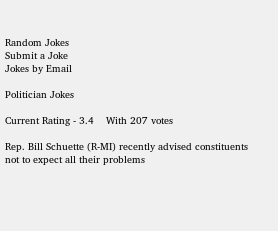Random Jokes
Submit a Joke
Jokes by Email

Politician Jokes

Current Rating - 3.4    With 207 votes

Rep. Bill Schuette (R-MI) recently advised constituents not to expect all their problems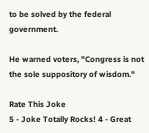to be solved by the federal government.

He warned voters, "Congress is not the sole suppository of wisdom."

Rate This Joke
5 - Joke Totally Rocks! 4 - Great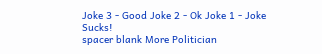Joke 3 - Good Joke 2 - Ok Joke 1 - Joke Sucks!
spacer blank More Politician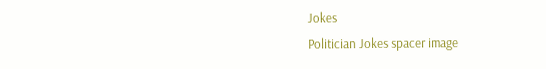Jokes
Politician Jokes spacer image